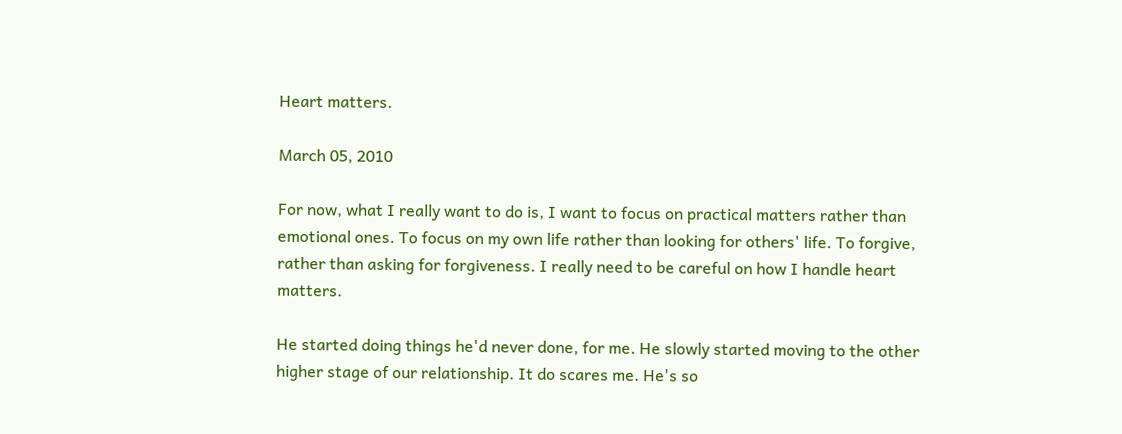Heart matters.

March 05, 2010

For now, what I really want to do is, I want to focus on practical matters rather than emotional ones. To focus on my own life rather than looking for others' life. To forgive, rather than asking for forgiveness. I really need to be careful on how I handle heart matters.

He started doing things he'd never done, for me. He slowly started moving to the other higher stage of our relationship. It do scares me. He's so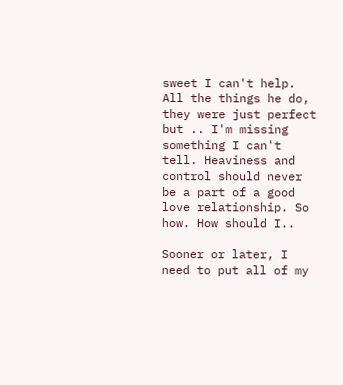sweet I can't help. All the things he do, they were just perfect but .. I'm missing something I can't tell. Heaviness and control should never be a part of a good love relationship. So how. How should I..

Sooner or later, I need to put all of my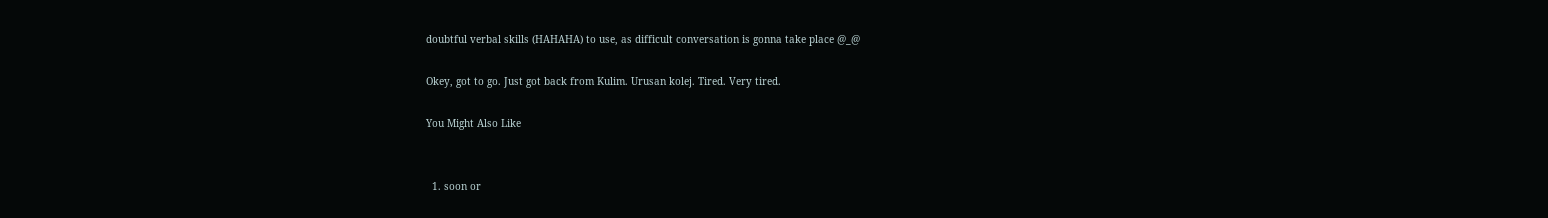doubtful verbal skills (HAHAHA) to use, as difficult conversation is gonna take place @_@

Okey, got to go. Just got back from Kulim. Urusan kolej. Tired. Very tired.

You Might Also Like


  1. soon or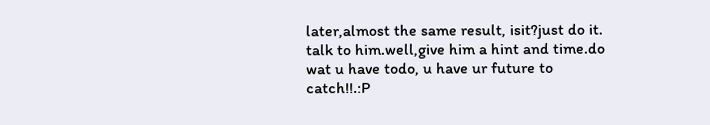later,almost the same result, isit?just do it. talk to him.well,give him a hint and time.do wat u have todo, u have ur future to catch!!.:P